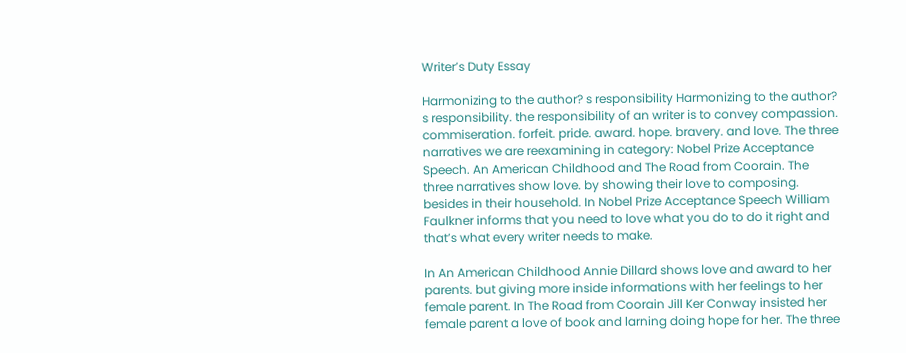Writer’s Duty Essay

Harmonizing to the author? s responsibility Harmonizing to the author? s responsibility. the responsibility of an writer is to convey compassion. commiseration. forfeit. pride. award. hope. bravery. and love. The three narratives we are reexamining in category: Nobel Prize Acceptance Speech. An American Childhood and The Road from Coorain. The three narratives show love. by showing their love to composing. besides in their household. In Nobel Prize Acceptance Speech William Faulkner informs that you need to love what you do to do it right and that’s what every writer needs to make.

In An American Childhood Annie Dillard shows love and award to her parents. but giving more inside informations with her feelings to her female parent. In The Road from Coorain Jill Ker Conway insisted her female parent a love of book and larning doing hope for her. The three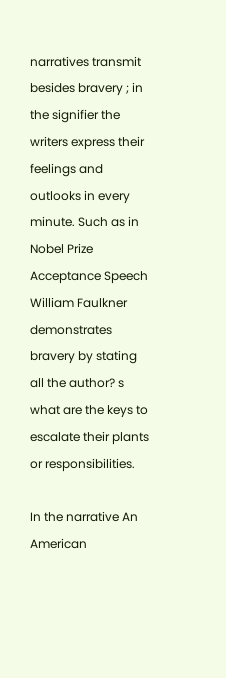narratives transmit besides bravery ; in the signifier the writers express their feelings and outlooks in every minute. Such as in Nobel Prize Acceptance Speech William Faulkner demonstrates bravery by stating all the author? s what are the keys to escalate their plants or responsibilities.

In the narrative An American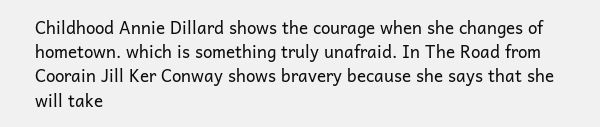Childhood Annie Dillard shows the courage when she changes of hometown. which is something truly unafraid. In The Road from Coorain Jill Ker Conway shows bravery because she says that she will take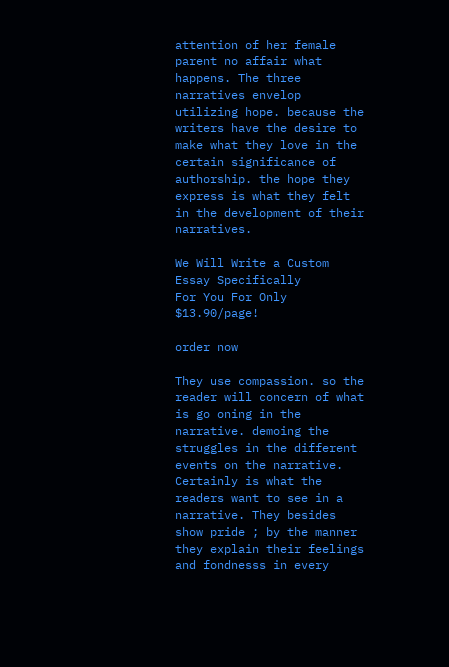attention of her female parent no affair what happens. The three narratives envelop utilizing hope. because the writers have the desire to make what they love in the certain significance of authorship. the hope they express is what they felt in the development of their narratives.

We Will Write a Custom Essay Specifically
For You For Only $13.90/page!

order now

They use compassion. so the reader will concern of what is go oning in the narrative. demoing the struggles in the different events on the narrative. Certainly is what the readers want to see in a narrative. They besides show pride ; by the manner they explain their feelings and fondnesss in every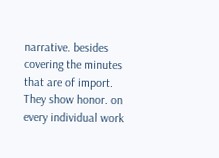narrative. besides covering the minutes that are of import. They show honor. on every individual work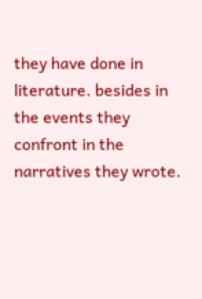they have done in literature. besides in the events they confront in the narratives they wrote.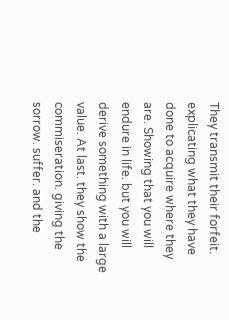They transmit their forfeit. explicating what they have done to acquire where they are. Showing that you will endure in life. but you will derive something with a large value. At last. they show the commiseration. giving the sorrow. suffer. and the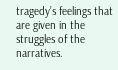tragedy’s feelings that are given in the struggles of the narratives.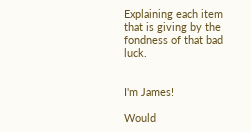Explaining each item that is giving by the fondness of that bad luck.


I'm James!

Would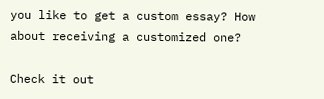you like to get a custom essay? How about receiving a customized one?

Check it out